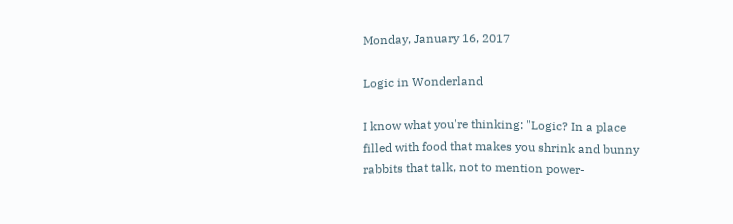Monday, January 16, 2017

Logic in Wonderland

I know what you're thinking: "Logic? In a place filled with food that makes you shrink and bunny rabbits that talk, not to mention power-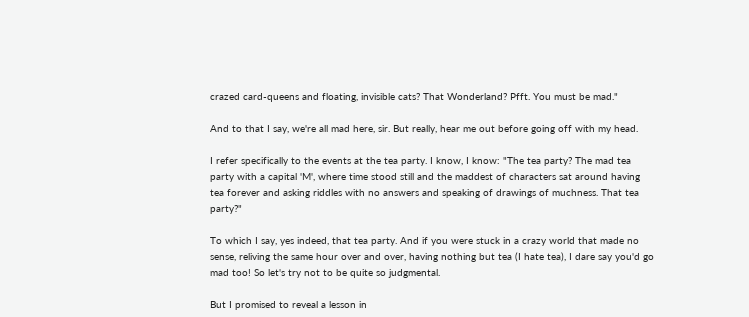crazed card-queens and floating, invisible cats? That Wonderland? Pfft. You must be mad."

And to that I say, we're all mad here, sir. But really, hear me out before going off with my head.

I refer specifically to the events at the tea party. I know, I know: "The tea party? The mad tea party with a capital 'M', where time stood still and the maddest of characters sat around having tea forever and asking riddles with no answers and speaking of drawings of muchness. That tea party?"

To which I say, yes indeed, that tea party. And if you were stuck in a crazy world that made no sense, reliving the same hour over and over, having nothing but tea (I hate tea), I dare say you'd go mad too! So let's try not to be quite so judgmental.

But I promised to reveal a lesson in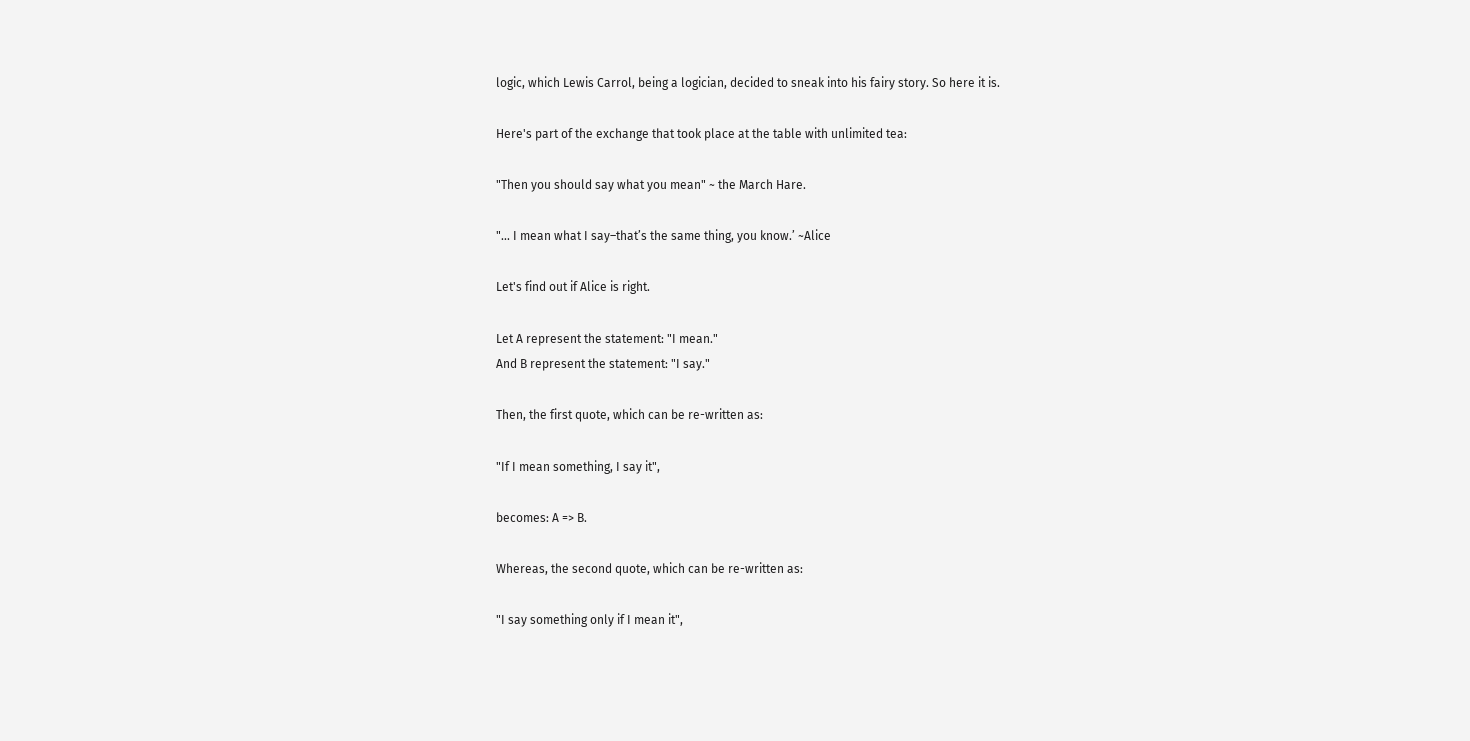logic, which Lewis Carrol, being a logician, decided to sneak into his fairy story. So here it is.

Here's part of the exchange that took place at the table with unlimited tea:

"Then you should say what you mean" ~ the March Hare.

"... I mean what I say–that’s the same thing, you know.’ ~Alice

Let's find out if Alice is right.

Let A represent the statement: "I mean."
And B represent the statement: "I say."

Then, the first quote, which can be re-written as:

"If I mean something, I say it",

becomes: A => B.

Whereas, the second quote, which can be re-written as:

"I say something only if I mean it",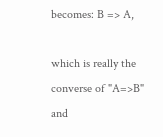becomes: B => A,

which is really the converse of "A=>B" and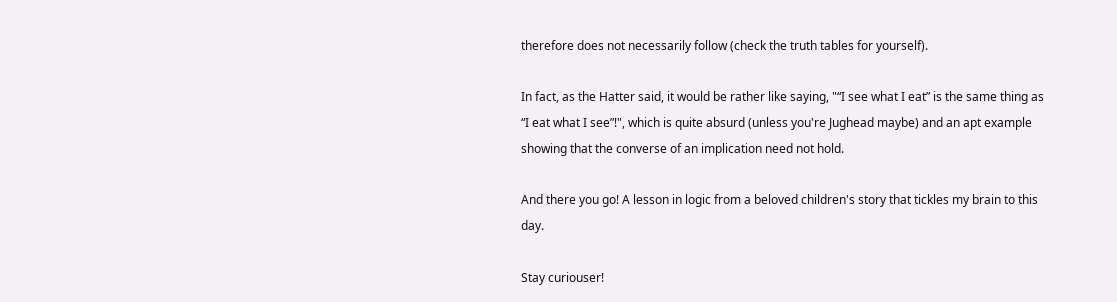therefore does not necessarily follow (check the truth tables for yourself).

In fact, as the Hatter said, it would be rather like saying, "“I see what I eat” is the same thing as “I eat what I see”!", which is quite absurd (unless you're Jughead maybe) and an apt example showing that the converse of an implication need not hold.

And there you go! A lesson in logic from a beloved children's story that tickles my brain to this day.

Stay curiouser!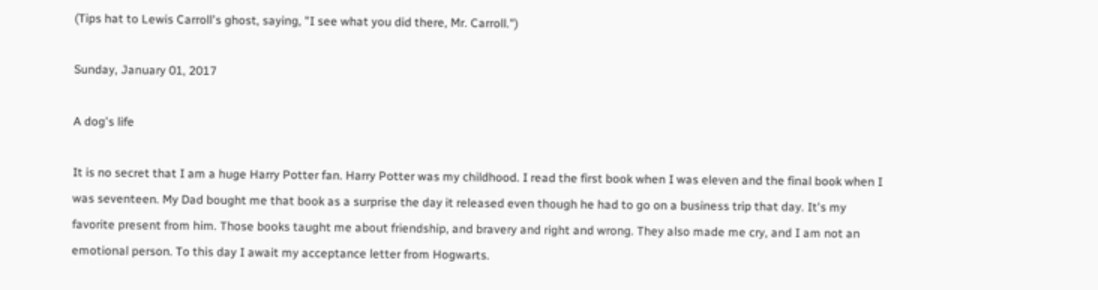(Tips hat to Lewis Carroll's ghost, saying, "I see what you did there, Mr. Carroll.")

Sunday, January 01, 2017

A dog's life

It is no secret that I am a huge Harry Potter fan. Harry Potter was my childhood. I read the first book when I was eleven and the final book when I was seventeen. My Dad bought me that book as a surprise the day it released even though he had to go on a business trip that day. It's my favorite present from him. Those books taught me about friendship, and bravery and right and wrong. They also made me cry, and I am not an emotional person. To this day I await my acceptance letter from Hogwarts.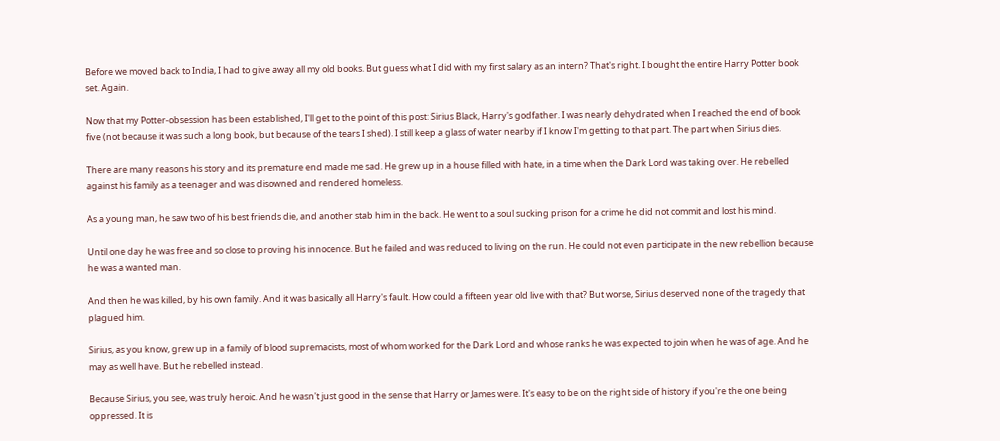Before we moved back to India, I had to give away all my old books. But guess what I did with my first salary as an intern? That's right. I bought the entire Harry Potter book set. Again.

Now that my Potter-obsession has been established, I'll get to the point of this post: Sirius Black, Harry's godfather. I was nearly dehydrated when I reached the end of book five (not because it was such a long book, but because of the tears I shed). I still keep a glass of water nearby if I know I'm getting to that part. The part when Sirius dies.

There are many reasons his story and its premature end made me sad. He grew up in a house filled with hate, in a time when the Dark Lord was taking over. He rebelled against his family as a teenager and was disowned and rendered homeless.

As a young man, he saw two of his best friends die, and another stab him in the back. He went to a soul sucking prison for a crime he did not commit and lost his mind.

Until one day he was free and so close to proving his innocence. But he failed and was reduced to living on the run. He could not even participate in the new rebellion because he was a wanted man.

And then he was killed, by his own family. And it was basically all Harry's fault. How could a fifteen year old live with that? But worse, Sirius deserved none of the tragedy that plagued him.

Sirius, as you know, grew up in a family of blood supremacists, most of whom worked for the Dark Lord and whose ranks he was expected to join when he was of age. And he may as well have. But he rebelled instead.

Because Sirius, you see, was truly heroic. And he wasn't just good in the sense that Harry or James were. It's easy to be on the right side of history if you're the one being oppressed. It is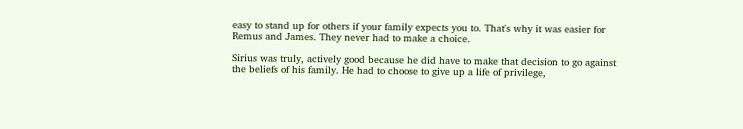easy to stand up for others if your family expects you to. That's why it was easier for Remus and James. They never had to make a choice.

Sirius was truly, actively good because he did have to make that decision to go against the beliefs of his family. He had to choose to give up a life of privilege,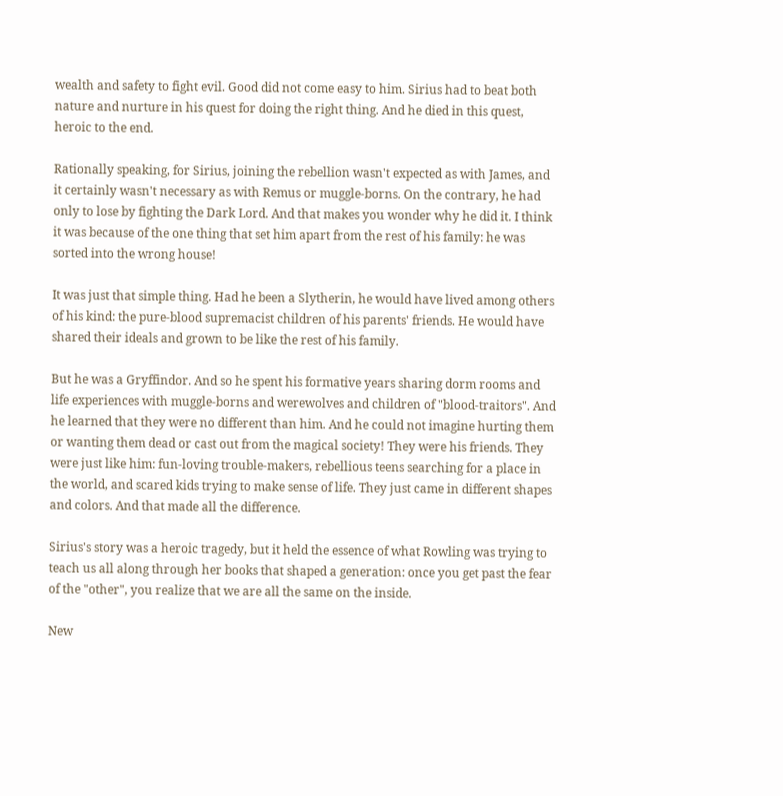wealth and safety to fight evil. Good did not come easy to him. Sirius had to beat both nature and nurture in his quest for doing the right thing. And he died in this quest, heroic to the end.

Rationally speaking, for Sirius, joining the rebellion wasn't expected as with James, and it certainly wasn't necessary as with Remus or muggle-borns. On the contrary, he had only to lose by fighting the Dark Lord. And that makes you wonder why he did it. I think it was because of the one thing that set him apart from the rest of his family: he was sorted into the wrong house!

It was just that simple thing. Had he been a Slytherin, he would have lived among others of his kind: the pure-blood supremacist children of his parents' friends. He would have shared their ideals and grown to be like the rest of his family.

But he was a Gryffindor. And so he spent his formative years sharing dorm rooms and life experiences with muggle-borns and werewolves and children of "blood-traitors". And he learned that they were no different than him. And he could not imagine hurting them or wanting them dead or cast out from the magical society! They were his friends. They were just like him: fun-loving trouble-makers, rebellious teens searching for a place in the world, and scared kids trying to make sense of life. They just came in different shapes and colors. And that made all the difference.

Sirius's story was a heroic tragedy, but it held the essence of what Rowling was trying to teach us all along through her books that shaped a generation: once you get past the fear of the "other", you realize that we are all the same on the inside.

New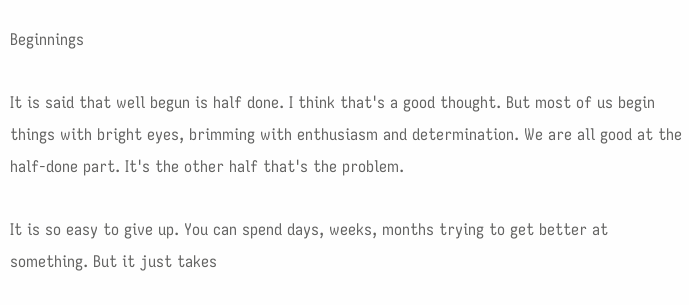Beginnings

It is said that well begun is half done. I think that's a good thought. But most of us begin things with bright eyes, brimming with enthusiasm and determination. We are all good at the half-done part. It's the other half that's the problem.

It is so easy to give up. You can spend days, weeks, months trying to get better at something. But it just takes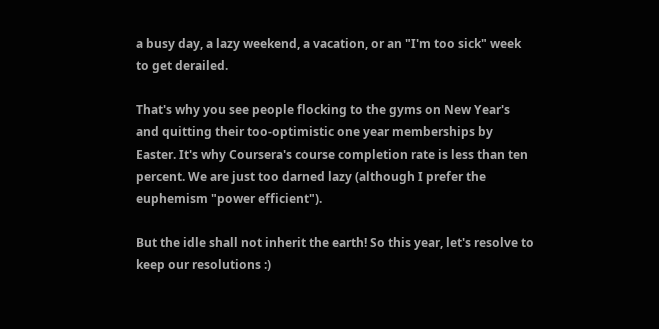a busy day, a lazy weekend, a vacation, or an "I'm too sick" week to get derailed.

That's why you see people flocking to the gyms on New Year's and quitting their too-optimistic one year memberships by Easter. It's why Coursera's course completion rate is less than ten percent. We are just too darned lazy (although I prefer the euphemism "power efficient").

But the idle shall not inherit the earth! So this year, let's resolve to keep our resolutions :)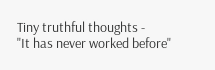Tiny truthful thoughts -
"It has never worked before"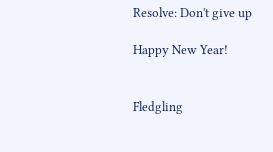Resolve: Don't give up

Happy New Year!


Fledgling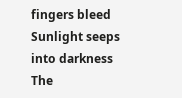fingers bleed
Sunlight seeps into darkness
The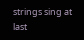strings sing at last